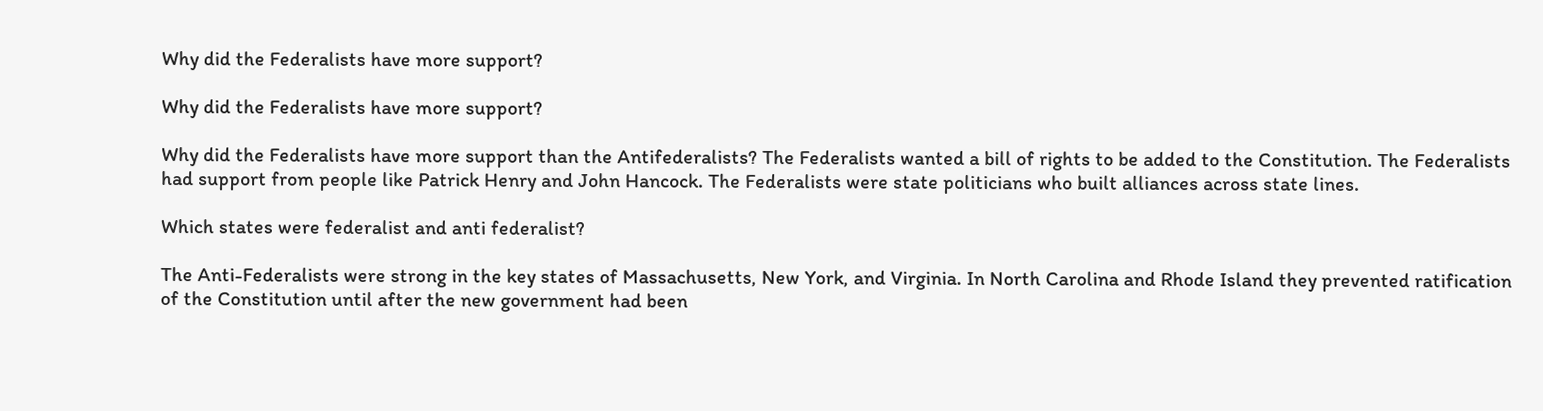Why did the Federalists have more support?

Why did the Federalists have more support?

Why did the Federalists have more support than the Antifederalists? The Federalists wanted a bill of rights to be added to the Constitution. The Federalists had support from people like Patrick Henry and John Hancock. The Federalists were state politicians who built alliances across state lines.

Which states were federalist and anti federalist?

The Anti-Federalists were strong in the key states of Massachusetts, New York, and Virginia. In North Carolina and Rhode Island they prevented ratification of the Constitution until after the new government had been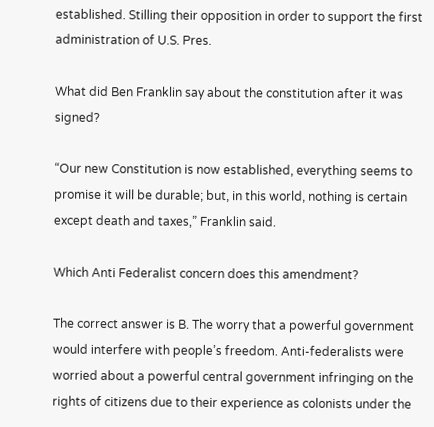established. Stilling their opposition in order to support the first administration of U.S. Pres.

What did Ben Franklin say about the constitution after it was signed?

“Our new Constitution is now established, everything seems to promise it will be durable; but, in this world, nothing is certain except death and taxes,” Franklin said.

Which Anti Federalist concern does this amendment?

The correct answer is B. The worry that a powerful government would interfere with people’s freedom. Anti-federalists were worried about a powerful central government infringing on the rights of citizens due to their experience as colonists under the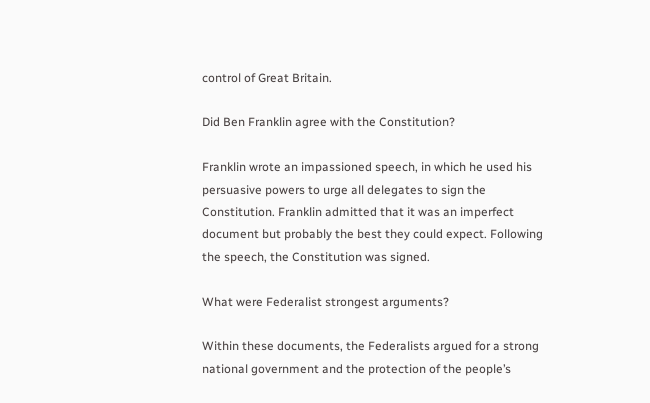control of Great Britain.

Did Ben Franklin agree with the Constitution?

Franklin wrote an impassioned speech, in which he used his persuasive powers to urge all delegates to sign the Constitution. Franklin admitted that it was an imperfect document but probably the best they could expect. Following the speech, the Constitution was signed.

What were Federalist strongest arguments?

Within these documents, the Federalists argued for a strong national government and the protection of the people’s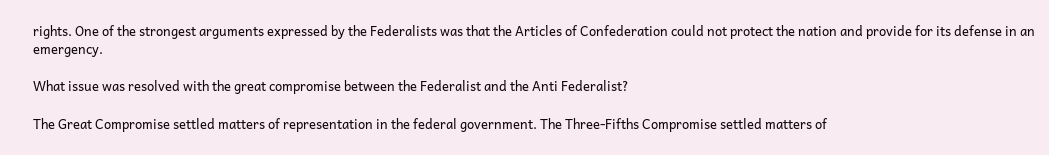rights. One of the strongest arguments expressed by the Federalists was that the Articles of Confederation could not protect the nation and provide for its defense in an emergency.

What issue was resolved with the great compromise between the Federalist and the Anti Federalist?

The Great Compromise settled matters of representation in the federal government. The Three-Fifths Compromise settled matters of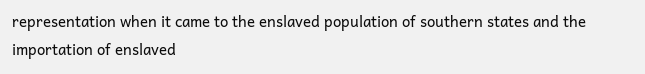representation when it came to the enslaved population of southern states and the importation of enslaved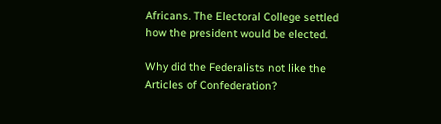Africans. The Electoral College settled how the president would be elected.

Why did the Federalists not like the Articles of Confederation?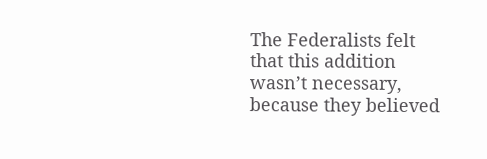The Federalists felt that this addition wasn’t necessary, because they believed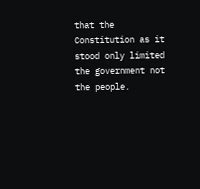that the Constitution as it stood only limited the government not the people.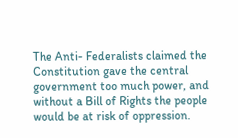The Anti- Federalists claimed the Constitution gave the central government too much power, and without a Bill of Rights the people would be at risk of oppression.